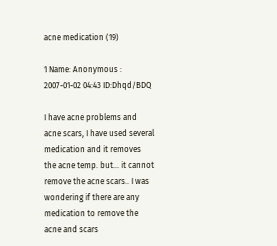acne medication (19)

1 Name: Anonymous : 2007-01-02 04:43 ID:Dhqd/BDQ

I have acne problems and acne scars, I have used several medication and it removes the acne temp. but... it cannot remove the acne scars.. I was wondering if there are any medication to remove the acne and scars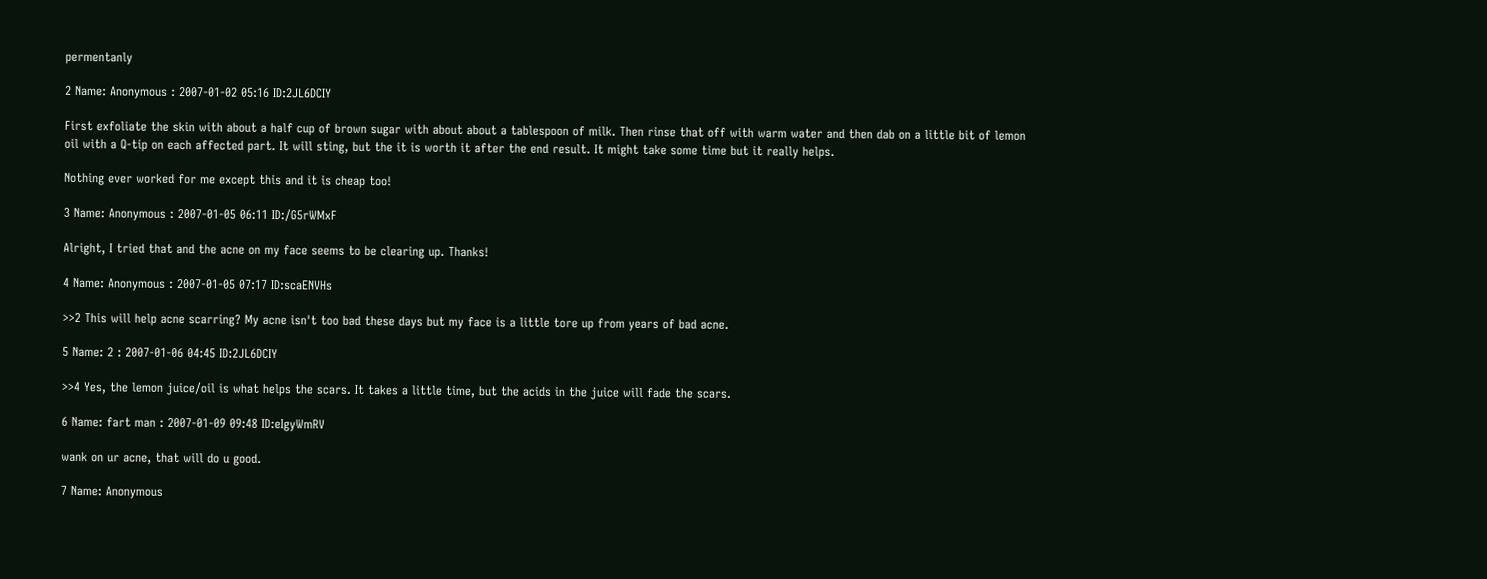permentanly

2 Name: Anonymous : 2007-01-02 05:16 ID:2JL6DCIY

First exfoliate the skin with about a half cup of brown sugar with about about a tablespoon of milk. Then rinse that off with warm water and then dab on a little bit of lemon oil with a Q-tip on each affected part. It will sting, but the it is worth it after the end result. It might take some time but it really helps.

Nothing ever worked for me except this and it is cheap too!

3 Name: Anonymous : 2007-01-05 06:11 ID:/G5rWMxF

Alright, I tried that and the acne on my face seems to be clearing up. Thanks!

4 Name: Anonymous : 2007-01-05 07:17 ID:scaENVHs

>>2 This will help acne scarring? My acne isn't too bad these days but my face is a little tore up from years of bad acne.

5 Name: 2 : 2007-01-06 04:45 ID:2JL6DCIY

>>4 Yes, the lemon juice/oil is what helps the scars. It takes a little time, but the acids in the juice will fade the scars.

6 Name: fart man : 2007-01-09 09:48 ID:eIgyWmRV

wank on ur acne, that will do u good.

7 Name: Anonymous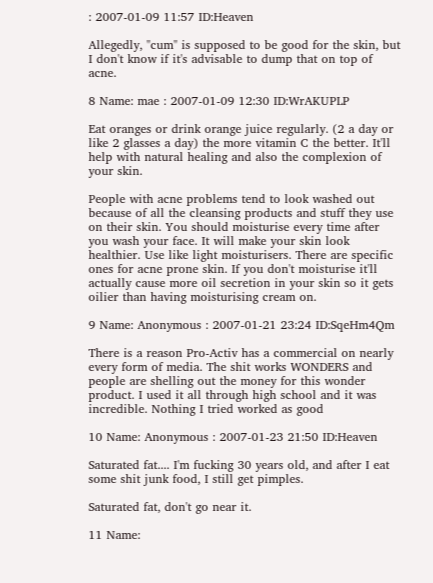: 2007-01-09 11:57 ID:Heaven

Allegedly, "cum" is supposed to be good for the skin, but I don't know if it's advisable to dump that on top of acne.

8 Name: mae : 2007-01-09 12:30 ID:WrAKUPLP

Eat oranges or drink orange juice regularly. (2 a day or like 2 glasses a day) the more vitamin C the better. It'll help with natural healing and also the complexion of your skin.

People with acne problems tend to look washed out because of all the cleansing products and stuff they use on their skin. You should moisturise every time after you wash your face. It will make your skin look healthier. Use like light moisturisers. There are specific ones for acne prone skin. If you don't moisturise it'll actually cause more oil secretion in your skin so it gets oilier than having moisturising cream on.

9 Name: Anonymous : 2007-01-21 23:24 ID:SqeHm4Qm

There is a reason Pro-Activ has a commercial on nearly every form of media. The shit works WONDERS and people are shelling out the money for this wonder product. I used it all through high school and it was incredible. Nothing I tried worked as good

10 Name: Anonymous : 2007-01-23 21:50 ID:Heaven

Saturated fat.... I'm fucking 30 years old, and after I eat some shit junk food, I still get pimples.

Saturated fat, don't go near it.

11 Name: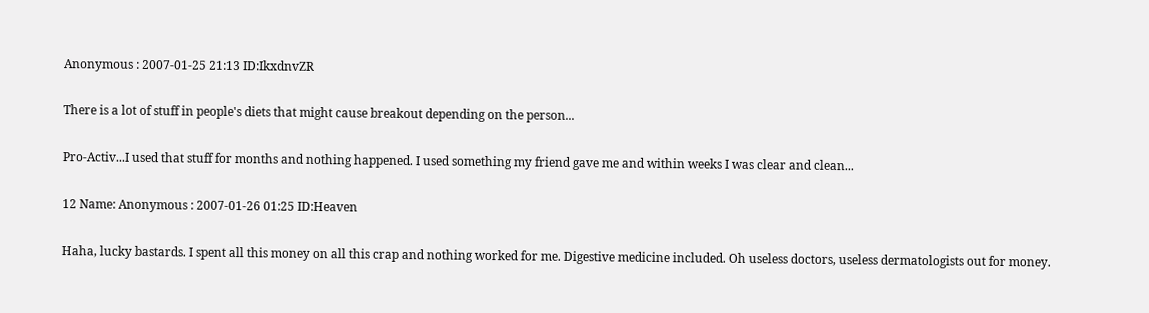Anonymous : 2007-01-25 21:13 ID:IkxdnvZR

There is a lot of stuff in people's diets that might cause breakout depending on the person...

Pro-Activ...I used that stuff for months and nothing happened. I used something my friend gave me and within weeks I was clear and clean...

12 Name: Anonymous : 2007-01-26 01:25 ID:Heaven

Haha, lucky bastards. I spent all this money on all this crap and nothing worked for me. Digestive medicine included. Oh useless doctors, useless dermatologists out for money.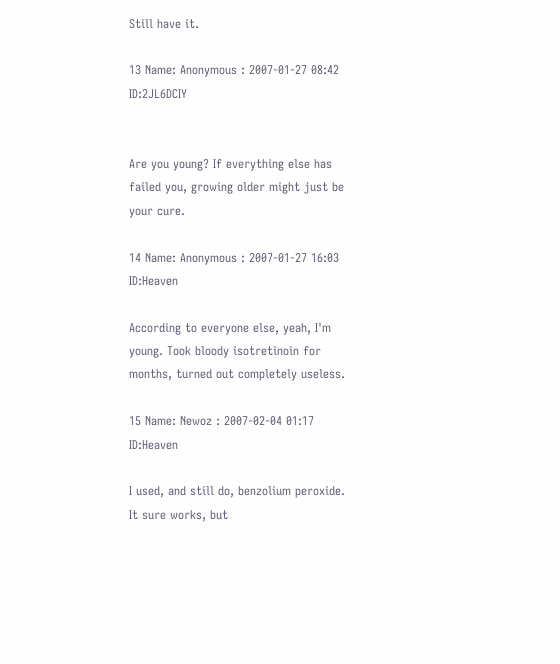Still have it.

13 Name: Anonymous : 2007-01-27 08:42 ID:2JL6DCIY


Are you young? If everything else has failed you, growing older might just be your cure.

14 Name: Anonymous : 2007-01-27 16:03 ID:Heaven

According to everyone else, yeah, I'm young. Took bloody isotretinoin for months, turned out completely useless.

15 Name: Newoz : 2007-02-04 01:17 ID:Heaven

I used, and still do, benzolium peroxide.
It sure works, but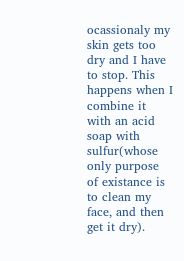ocassionaly my skin gets too dry and I have to stop. This happens when I combine it with an acid soap with sulfur(whose only purpose of existance is to clean my face, and then get it dry).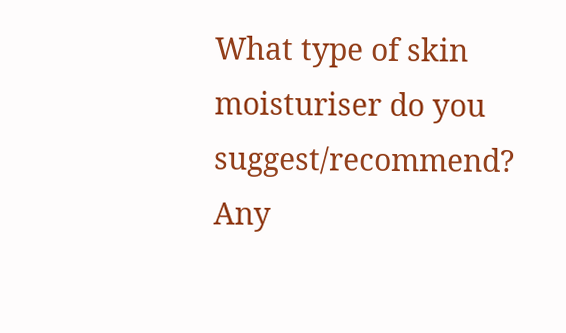What type of skin moisturiser do you suggest/recommend? Any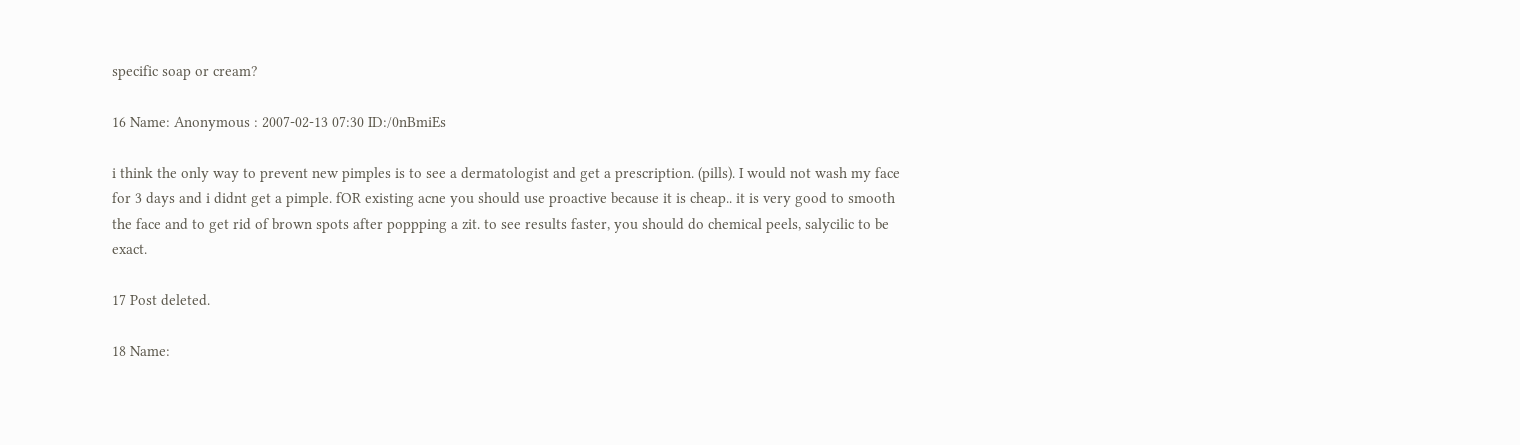specific soap or cream?

16 Name: Anonymous : 2007-02-13 07:30 ID:/0nBmiEs

i think the only way to prevent new pimples is to see a dermatologist and get a prescription. (pills). I would not wash my face for 3 days and i didnt get a pimple. fOR existing acne you should use proactive because it is cheap.. it is very good to smooth the face and to get rid of brown spots after poppping a zit. to see results faster, you should do chemical peels, salycilic to be exact.

17 Post deleted.

18 Name: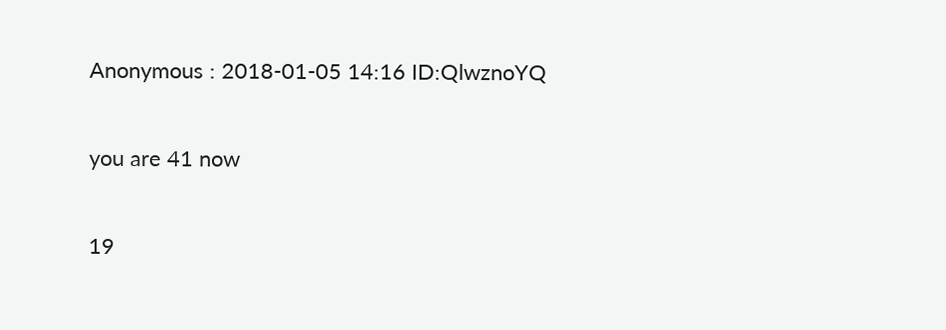Anonymous : 2018-01-05 14:16 ID:QlwznoYQ

you are 41 now

19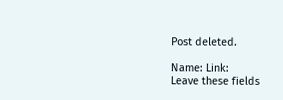Post deleted.

Name: Link:
Leave these fields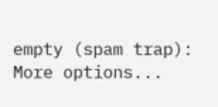empty (spam trap):
More options...